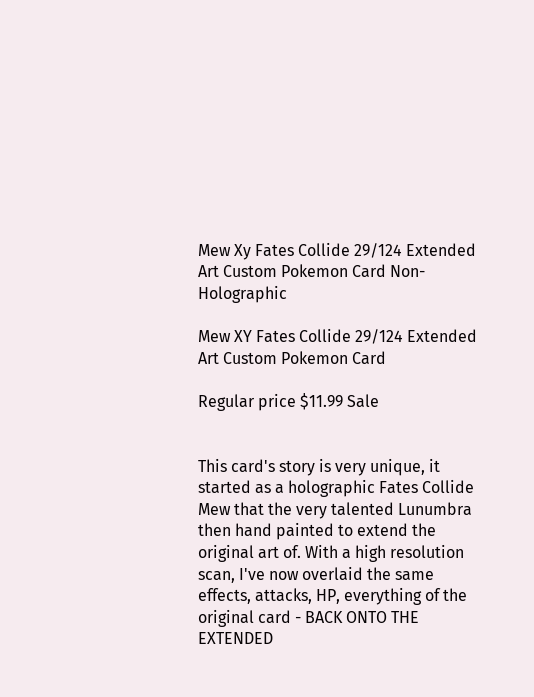Mew Xy Fates Collide 29/124 Extended Art Custom Pokemon Card Non-Holographic

Mew XY Fates Collide 29/124 Extended Art Custom Pokemon Card

Regular price $11.99 Sale


This card's story is very unique, it started as a holographic Fates Collide Mew that the very talented Lunumbra then hand painted to extend the original art of. With a high resolution scan, I've now overlaid the same effects, attacks, HP, everything of the original card - BACK ONTO THE EXTENDED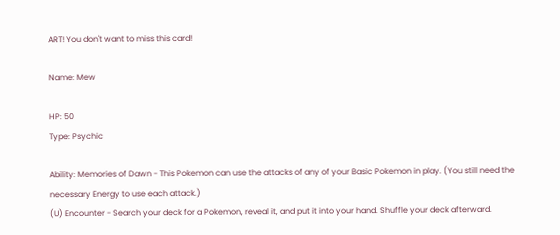ART! You don't want to miss this card!

Name: Mew

HP: 50
Type: Psychic

Ability: Memories of Dawn - This Pokemon can use the attacks of any of your Basic Pokemon in play. (You still need the necessary Energy to use each attack.)
(U) Encounter - Search your deck for a Pokemon, reveal it, and put it into your hand. Shuffle your deck afterward.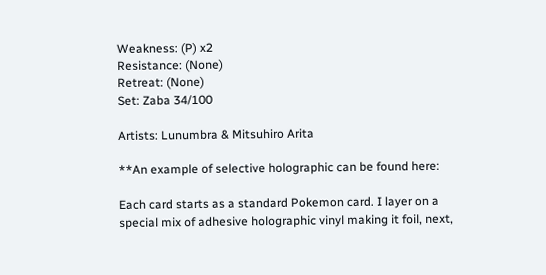Weakness: (P) x2
Resistance: (None)
Retreat: (None)
Set: Zaba 34/100

Artists: Lunumbra & Mitsuhiro Arita

**An example of selective holographic can be found here:

Each card starts as a standard Pokemon card. I layer on a special mix of adhesive holographic vinyl making it foil, next,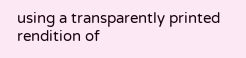using a transparently printed rendition of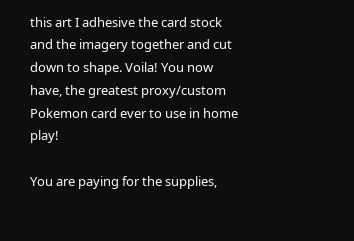this art I adhesive the card stock and the imagery together and cut down to shape. Voila! You now have, the greatest proxy/custom Pokemon card ever to use in home play!

You are paying for the supplies,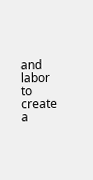and labor to create a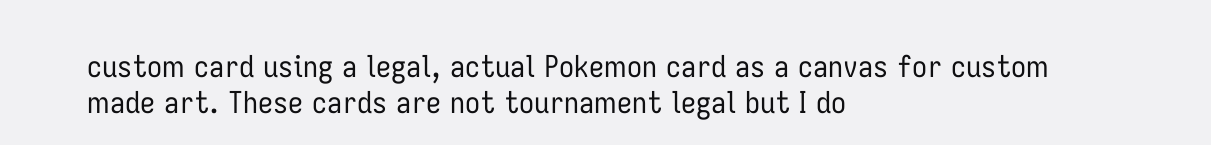custom card using a legal, actual Pokemon card as a canvas for custom made art. These cards are not tournament legal but I do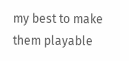my best to make them playable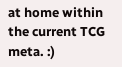at home within the current TCG meta. :)